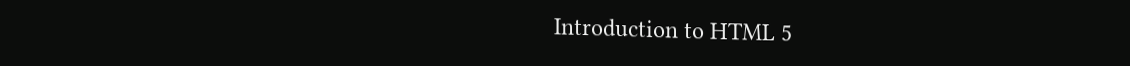Introduction to HTML 5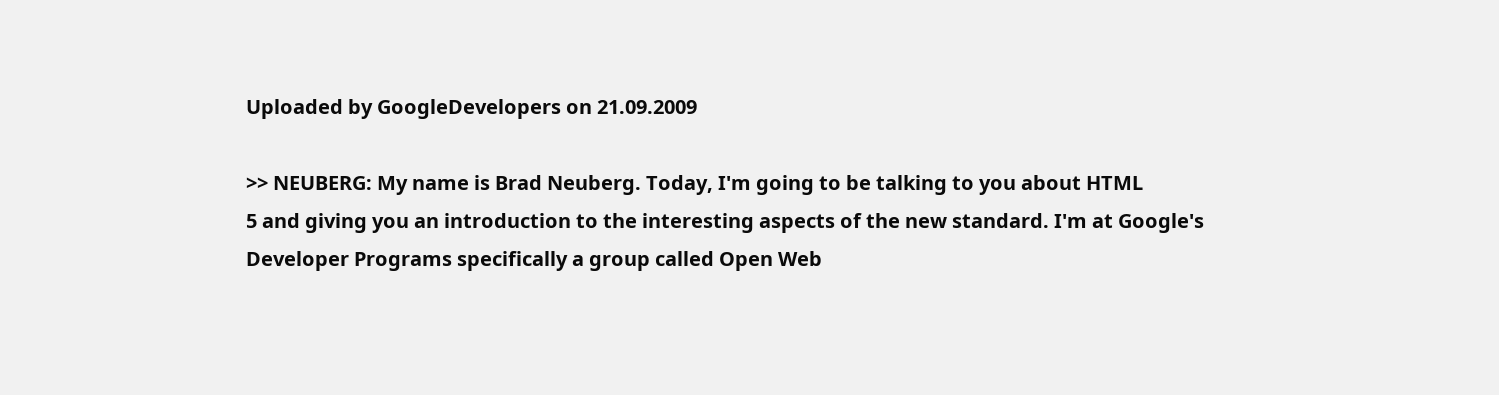Uploaded by GoogleDevelopers on 21.09.2009

>> NEUBERG: My name is Brad Neuberg. Today, I'm going to be talking to you about HTML
5 and giving you an introduction to the interesting aspects of the new standard. I'm at Google's
Developer Programs specifically a group called Open Web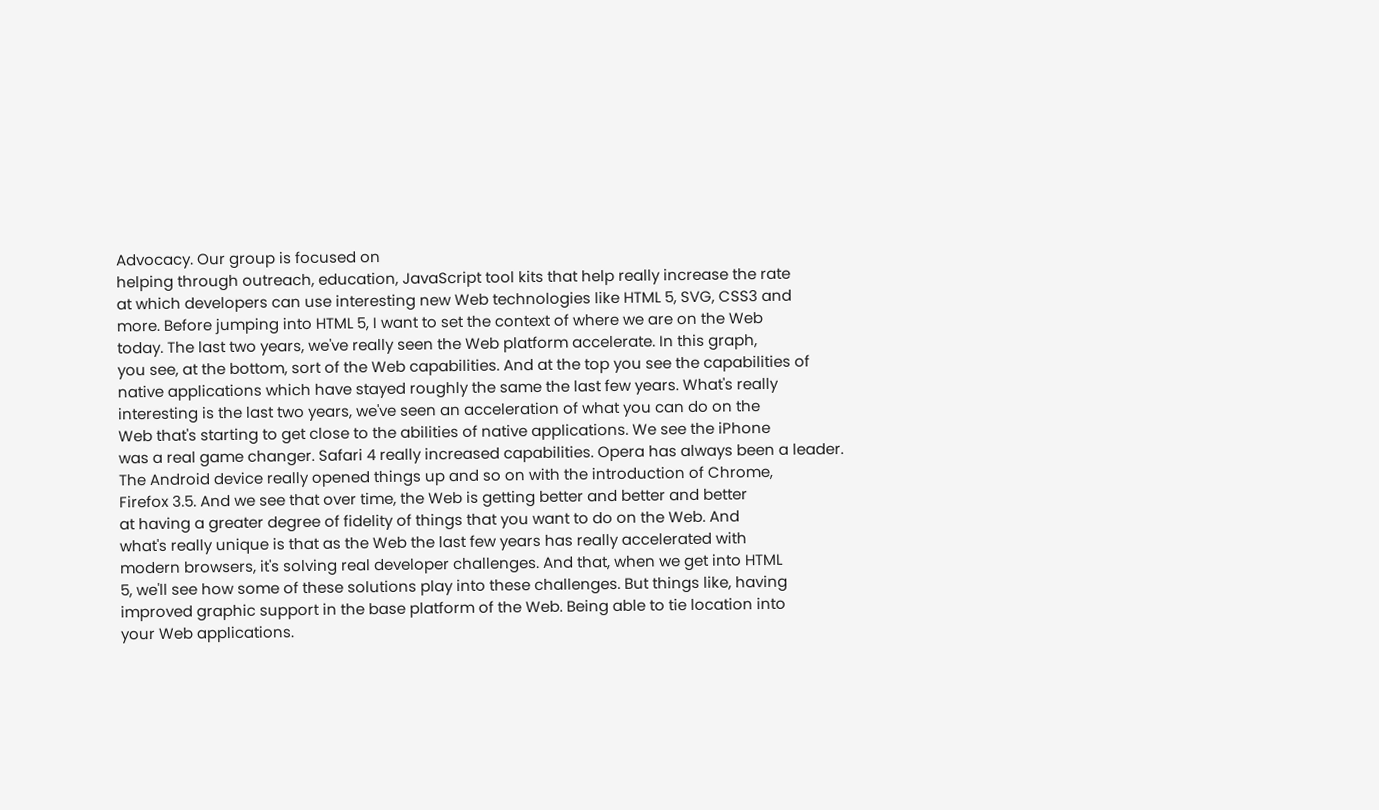Advocacy. Our group is focused on
helping through outreach, education, JavaScript tool kits that help really increase the rate
at which developers can use interesting new Web technologies like HTML 5, SVG, CSS3 and
more. Before jumping into HTML 5, I want to set the context of where we are on the Web
today. The last two years, we've really seen the Web platform accelerate. In this graph,
you see, at the bottom, sort of the Web capabilities. And at the top you see the capabilities of
native applications which have stayed roughly the same the last few years. What's really
interesting is the last two years, we've seen an acceleration of what you can do on the
Web that's starting to get close to the abilities of native applications. We see the iPhone
was a real game changer. Safari 4 really increased capabilities. Opera has always been a leader.
The Android device really opened things up and so on with the introduction of Chrome,
Firefox 3.5. And we see that over time, the Web is getting better and better and better
at having a greater degree of fidelity of things that you want to do on the Web. And
what's really unique is that as the Web the last few years has really accelerated with
modern browsers, it's solving real developer challenges. And that, when we get into HTML
5, we'll see how some of these solutions play into these challenges. But things like, having
improved graphic support in the base platform of the Web. Being able to tie location into
your Web applications.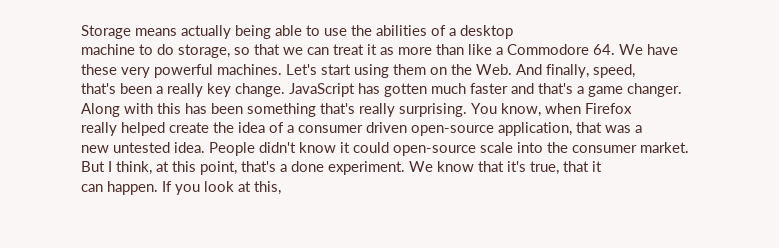Storage means actually being able to use the abilities of a desktop
machine to do storage, so that we can treat it as more than like a Commodore 64. We have
these very powerful machines. Let's start using them on the Web. And finally, speed,
that's been a really key change. JavaScript has gotten much faster and that's a game changer.
Along with this has been something that's really surprising. You know, when Firefox
really helped create the idea of a consumer driven open-source application, that was a
new untested idea. People didn't know it could open-source scale into the consumer market.
But I think, at this point, that's a done experiment. We know that it's true, that it
can happen. If you look at this,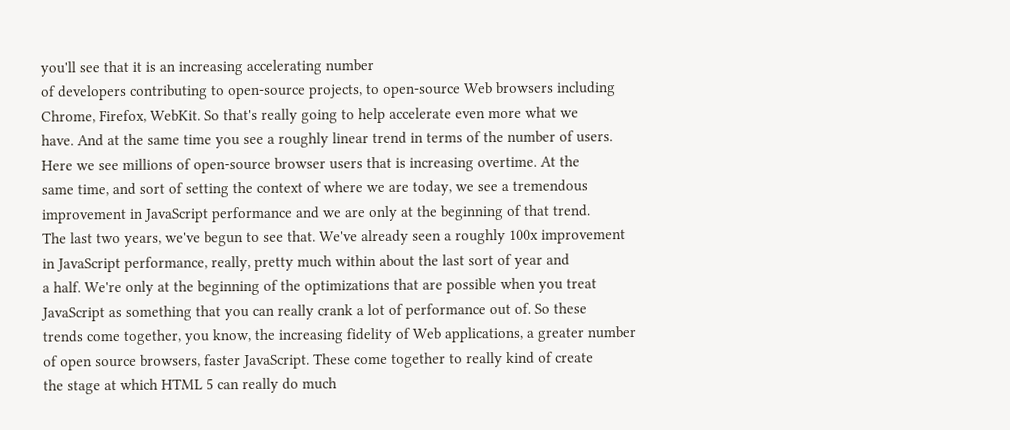you'll see that it is an increasing accelerating number
of developers contributing to open-source projects, to open-source Web browsers including
Chrome, Firefox, WebKit. So that's really going to help accelerate even more what we
have. And at the same time you see a roughly linear trend in terms of the number of users.
Here we see millions of open-source browser users that is increasing overtime. At the
same time, and sort of setting the context of where we are today, we see a tremendous
improvement in JavaScript performance and we are only at the beginning of that trend.
The last two years, we've begun to see that. We've already seen a roughly 100x improvement
in JavaScript performance, really, pretty much within about the last sort of year and
a half. We're only at the beginning of the optimizations that are possible when you treat
JavaScript as something that you can really crank a lot of performance out of. So these
trends come together, you know, the increasing fidelity of Web applications, a greater number
of open source browsers, faster JavaScript. These come together to really kind of create
the stage at which HTML 5 can really do much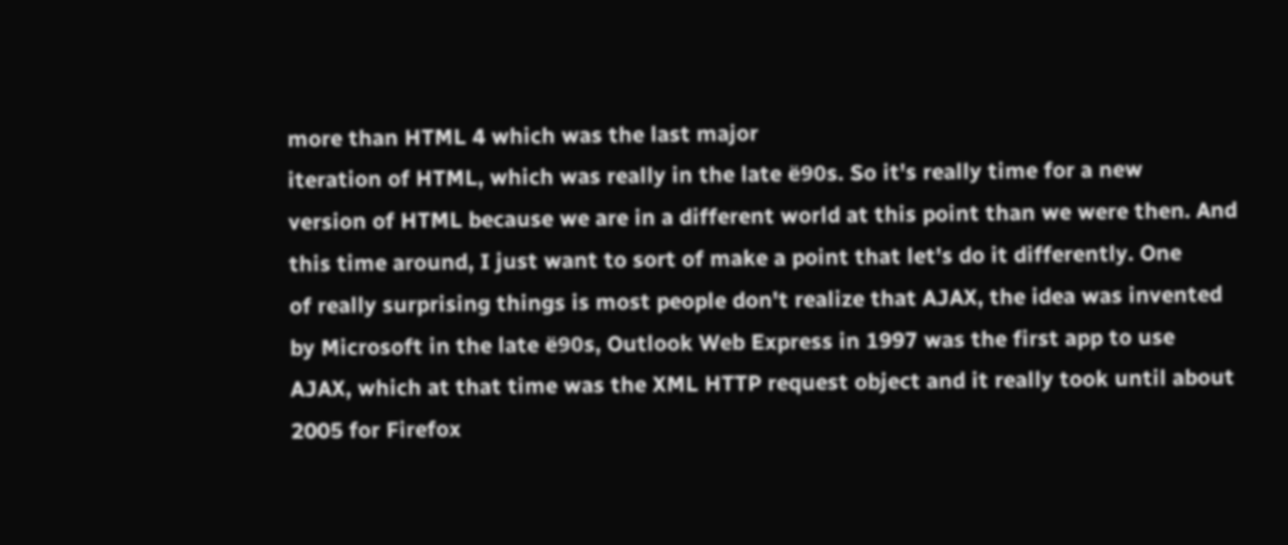more than HTML 4 which was the last major
iteration of HTML, which was really in the late ë90s. So it's really time for a new
version of HTML because we are in a different world at this point than we were then. And
this time around, I just want to sort of make a point that let's do it differently. One
of really surprising things is most people don't realize that AJAX, the idea was invented
by Microsoft in the late ë90s, Outlook Web Express in 1997 was the first app to use
AJAX, which at that time was the XML HTTP request object and it really took until about
2005 for Firefox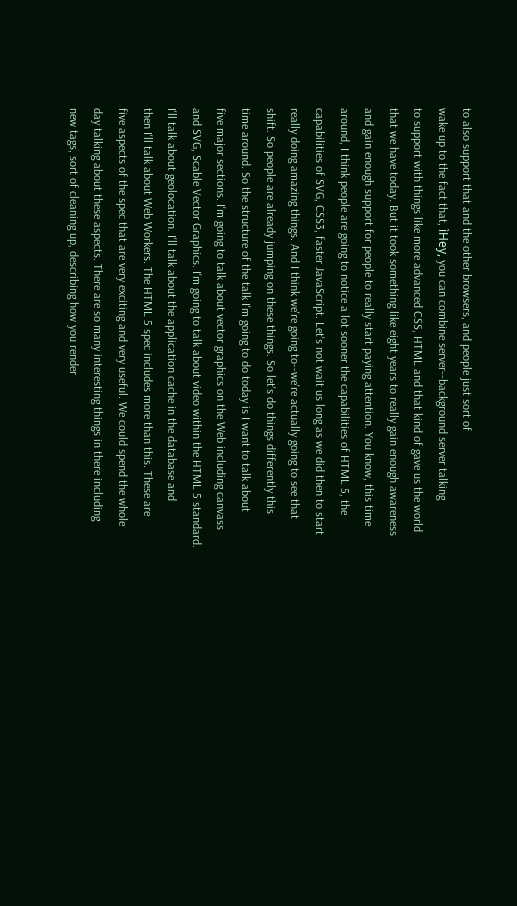to also support that and the other browsers, and people just sort of
wake up to the fact that, ìHey, you can combine server--background server talking
to support with things like more advanced CSS, HTML and that kind of gave us the world
that we have today. But it took something like eight years to really gain enough awareness
and gain enough support for people to really start paying attention. You know, this time
around, I think people are going to notice a lot sooner the capabilities of HTML 5, the
capabilities of SVG, CSS3, faster JavaScript. Let's not wait us long as we did then to start
really doing amazing things. And I think we're going to--we're actually going to see that
shift. So people are already jumping on these things. So let's do things differently this
time around. So the structure of the talk I'm going to do today is I want to talk about
five major sections. I'm going to talk about vector graphics on the Web including canvass
and SVG, Scable Vector Graphics. I'm going to talk about video within the HTML 5 standard.
I'll talk about geolocation. I'll talk about the application cache in the database and
then I'll talk about Web Workers. The HTML 5 spec includes more than this. These are
five aspects of the spec that are very exciting and very useful. We could spend the whole
day talking about these aspects. There are so many interesting things in there including
new tags, sort of cleaning up, describing how you render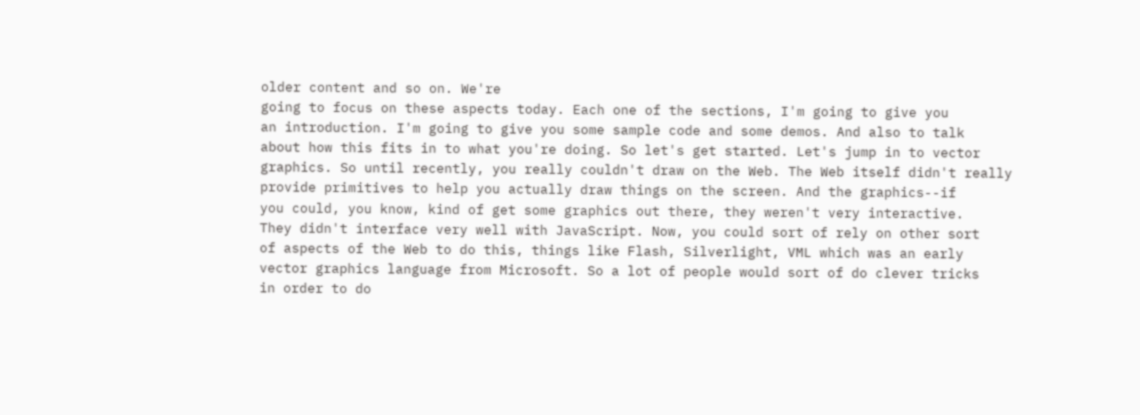older content and so on. We're
going to focus on these aspects today. Each one of the sections, I'm going to give you
an introduction. I'm going to give you some sample code and some demos. And also to talk
about how this fits in to what you're doing. So let's get started. Let's jump in to vector
graphics. So until recently, you really couldn't draw on the Web. The Web itself didn't really
provide primitives to help you actually draw things on the screen. And the graphics--if
you could, you know, kind of get some graphics out there, they weren't very interactive.
They didn't interface very well with JavaScript. Now, you could sort of rely on other sort
of aspects of the Web to do this, things like Flash, Silverlight, VML which was an early
vector graphics language from Microsoft. So a lot of people would sort of do clever tricks
in order to do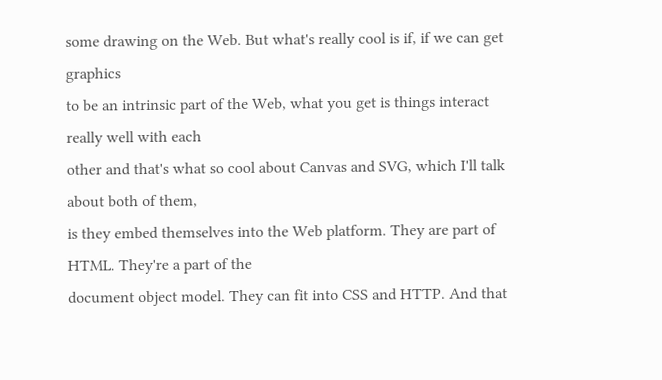some drawing on the Web. But what's really cool is if, if we can get graphics
to be an intrinsic part of the Web, what you get is things interact really well with each
other and that's what so cool about Canvas and SVG, which I'll talk about both of them,
is they embed themselves into the Web platform. They are part of HTML. They're a part of the
document object model. They can fit into CSS and HTTP. And that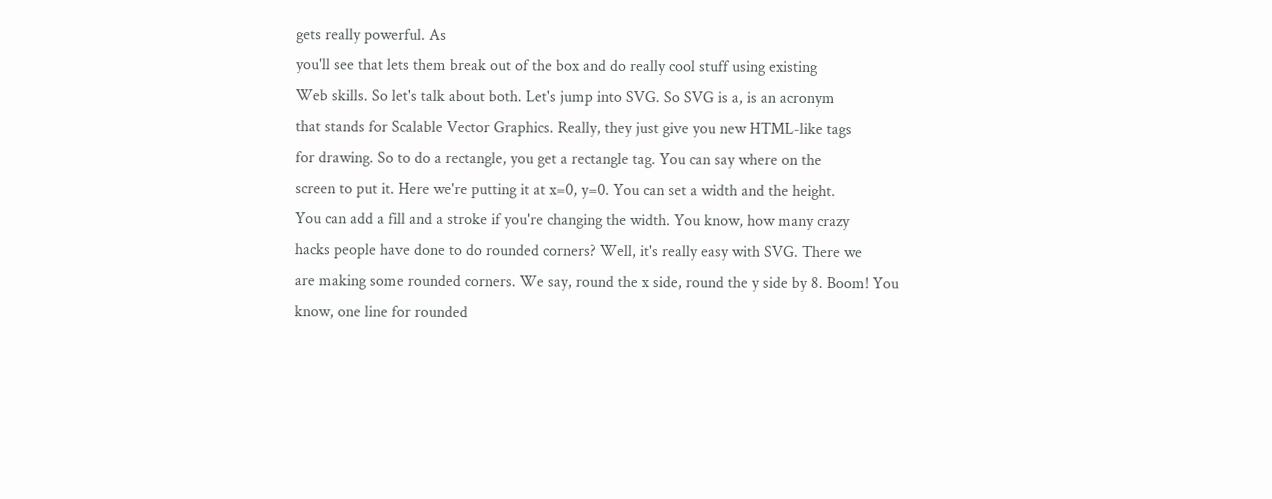gets really powerful. As
you'll see that lets them break out of the box and do really cool stuff using existing
Web skills. So let's talk about both. Let's jump into SVG. So SVG is a, is an acronym
that stands for Scalable Vector Graphics. Really, they just give you new HTML-like tags
for drawing. So to do a rectangle, you get a rectangle tag. You can say where on the
screen to put it. Here we're putting it at x=0, y=0. You can set a width and the height.
You can add a fill and a stroke if you're changing the width. You know, how many crazy
hacks people have done to do rounded corners? Well, it's really easy with SVG. There we
are making some rounded corners. We say, round the x side, round the y side by 8. Boom! You
know, one line for rounded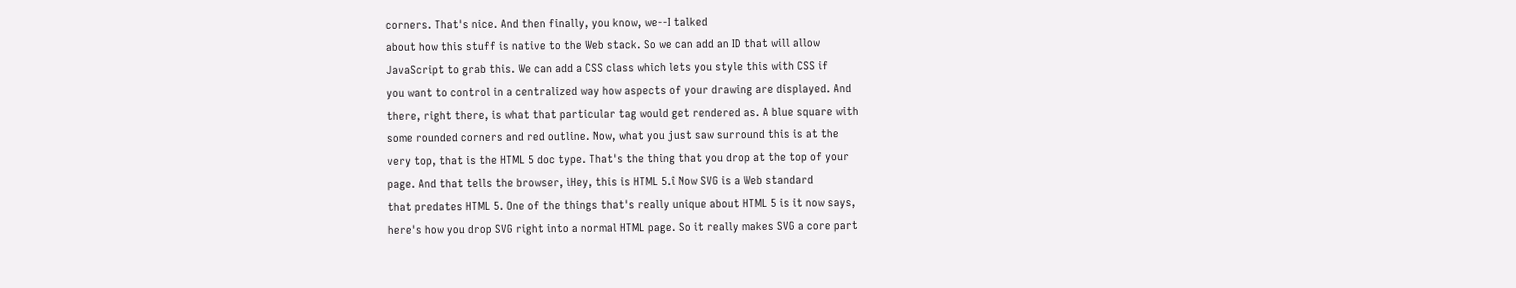corners. That's nice. And then finally, you know, we--I talked
about how this stuff is native to the Web stack. So we can add an ID that will allow
JavaScript to grab this. We can add a CSS class which lets you style this with CSS if
you want to control in a centralized way how aspects of your drawing are displayed. And
there, right there, is what that particular tag would get rendered as. A blue square with
some rounded corners and red outline. Now, what you just saw surround this is at the
very top, that is the HTML 5 doc type. That's the thing that you drop at the top of your
page. And that tells the browser, ìHey, this is HTML 5.î Now SVG is a Web standard
that predates HTML 5. One of the things that's really unique about HTML 5 is it now says,
here's how you drop SVG right into a normal HTML page. So it really makes SVG a core part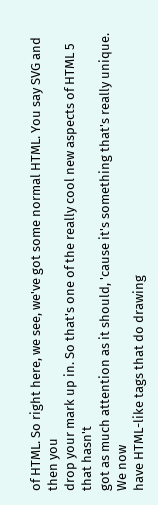of HTML. So right here, we see, we've got some normal HTML. You say SVG and then you
drop your mark up in. So that's one of the really cool new aspects of HTML 5 that hasn't
got as much attention as it should, 'cause it's something that's really unique. We now
have HTML-like tags that do drawing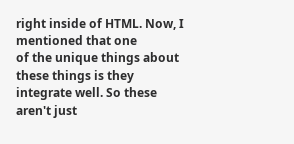right inside of HTML. Now, I mentioned that one
of the unique things about these things is they integrate well. So these aren't just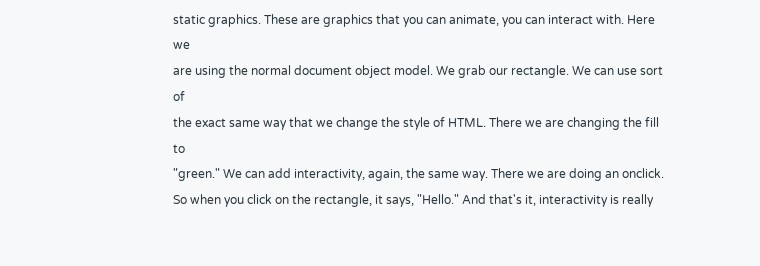static graphics. These are graphics that you can animate, you can interact with. Here we
are using the normal document object model. We grab our rectangle. We can use sort of
the exact same way that we change the style of HTML. There we are changing the fill to
"green." We can add interactivity, again, the same way. There we are doing an onclick.
So when you click on the rectangle, it says, "Hello." And that's it, interactivity is really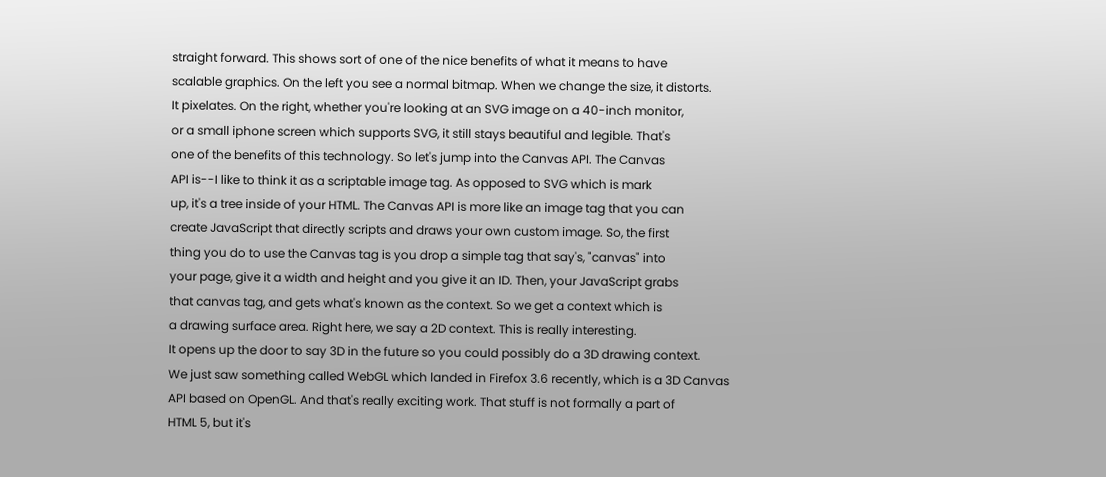straight forward. This shows sort of one of the nice benefits of what it means to have
scalable graphics. On the left you see a normal bitmap. When we change the size, it distorts.
It pixelates. On the right, whether you're looking at an SVG image on a 40-inch monitor,
or a small iphone screen which supports SVG, it still stays beautiful and legible. That's
one of the benefits of this technology. So let's jump into the Canvas API. The Canvas
API is--I like to think it as a scriptable image tag. As opposed to SVG which is mark
up, it's a tree inside of your HTML. The Canvas API is more like an image tag that you can
create JavaScript that directly scripts and draws your own custom image. So, the first
thing you do to use the Canvas tag is you drop a simple tag that say's, "canvas" into
your page, give it a width and height and you give it an ID. Then, your JavaScript grabs
that canvas tag, and gets what's known as the context. So we get a context which is
a drawing surface area. Right here, we say a 2D context. This is really interesting.
It opens up the door to say 3D in the future so you could possibly do a 3D drawing context.
We just saw something called WebGL which landed in Firefox 3.6 recently, which is a 3D Canvas
API based on OpenGL. And that's really exciting work. That stuff is not formally a part of
HTML 5, but it's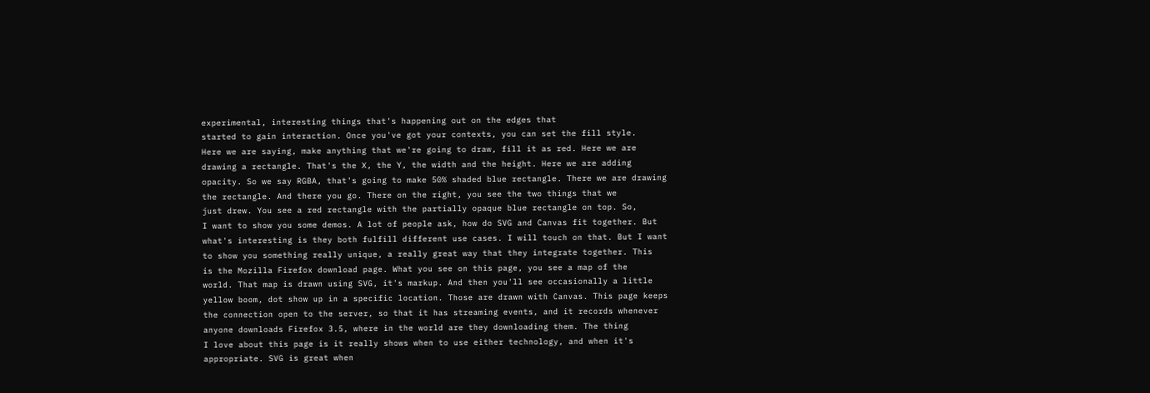experimental, interesting things that's happening out on the edges that
started to gain interaction. Once you've got your contexts, you can set the fill style.
Here we are saying, make anything that we're going to draw, fill it as red. Here we are
drawing a rectangle. That's the X, the Y, the width and the height. Here we are adding
opacity. So we say RGBA, that's going to make 50% shaded blue rectangle. There we are drawing
the rectangle. And there you go. There on the right, you see the two things that we
just drew. You see a red rectangle with the partially opaque blue rectangle on top. So,
I want to show you some demos. A lot of people ask, how do SVG and Canvas fit together. But
what's interesting is they both fulfill different use cases. I will touch on that. But I want
to show you something really unique, a really great way that they integrate together. This
is the Mozilla Firefox download page. What you see on this page, you see a map of the
world. That map is drawn using SVG, it's markup. And then you'll see occasionally a little
yellow boom, dot show up in a specific location. Those are drawn with Canvas. This page keeps
the connection open to the server, so that it has streaming events, and it records whenever
anyone downloads Firefox 3.5, where in the world are they downloading them. The thing
I love about this page is it really shows when to use either technology, and when it's
appropriate. SVG is great when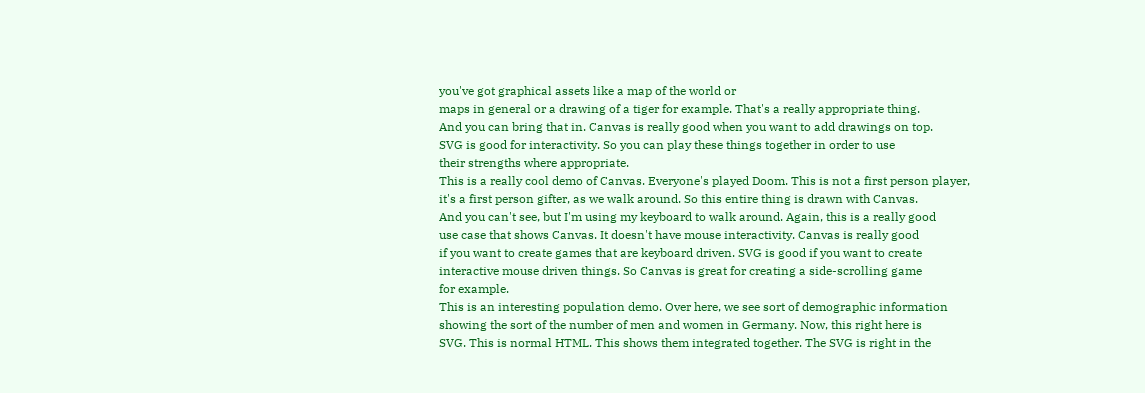you've got graphical assets like a map of the world or
maps in general or a drawing of a tiger for example. That's a really appropriate thing.
And you can bring that in. Canvas is really good when you want to add drawings on top.
SVG is good for interactivity. So you can play these things together in order to use
their strengths where appropriate.
This is a really cool demo of Canvas. Everyone's played Doom. This is not a first person player,
it's a first person gifter, as we walk around. So this entire thing is drawn with Canvas.
And you can't see, but I'm using my keyboard to walk around. Again, this is a really good
use case that shows Canvas. It doesn't have mouse interactivity. Canvas is really good
if you want to create games that are keyboard driven. SVG is good if you want to create
interactive mouse driven things. So Canvas is great for creating a side-scrolling game
for example.
This is an interesting population demo. Over here, we see sort of demographic information
showing the sort of the number of men and women in Germany. Now, this right here is
SVG. This is normal HTML. This shows them integrated together. The SVG is right in the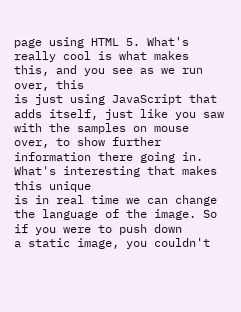page using HTML 5. What's really cool is what makes this, and you see as we run over, this
is just using JavaScript that adds itself, just like you saw with the samples on mouse
over, to show further information there going in. What's interesting that makes this unique
is in real time we can change the language of the image. So if you were to push down
a static image, you couldn't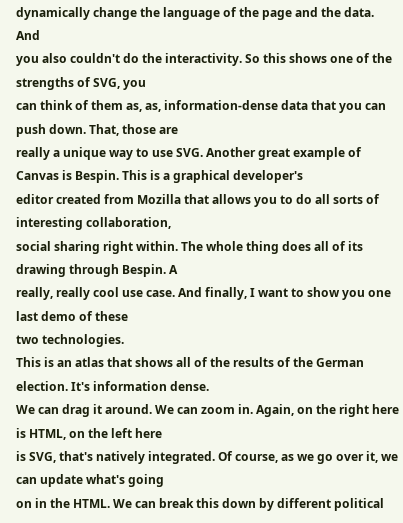dynamically change the language of the page and the data. And
you also couldn't do the interactivity. So this shows one of the strengths of SVG, you
can think of them as, as, information-dense data that you can push down. That, those are
really a unique way to use SVG. Another great example of Canvas is Bespin. This is a graphical developer's
editor created from Mozilla that allows you to do all sorts of interesting collaboration,
social sharing right within. The whole thing does all of its drawing through Bespin. A
really, really cool use case. And finally, I want to show you one last demo of these
two technologies.
This is an atlas that shows all of the results of the German election. It's information dense.
We can drag it around. We can zoom in. Again, on the right here is HTML, on the left here
is SVG, that's natively integrated. Of course, as we go over it, we can update what's going
on in the HTML. We can break this down by different political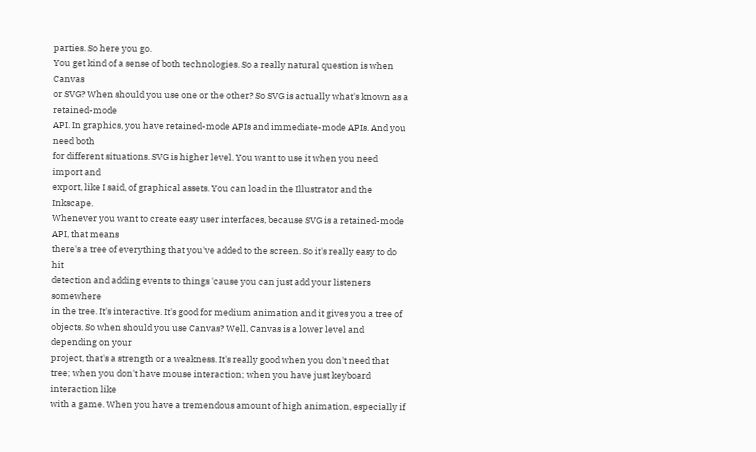parties. So here you go.
You get kind of a sense of both technologies. So a really natural question is when Canvas
or SVG? When should you use one or the other? So SVG is actually what's known as a retained-mode
API. In graphics, you have retained-mode APIs and immediate-mode APIs. And you need both
for different situations. SVG is higher level. You want to use it when you need import and
export, like I said, of graphical assets. You can load in the Illustrator and the Inkscape.
Whenever you want to create easy user interfaces, because SVG is a retained-mode API, that means
there's a tree of everything that you've added to the screen. So it's really easy to do hit
detection and adding events to things 'cause you can just add your listeners somewhere
in the tree. It's interactive. It's good for medium animation and it gives you a tree of
objects. So when should you use Canvas? Well, Canvas is a lower level and depending on your
project, that's a strength or a weakness. It's really good when you don't need that
tree; when you don't have mouse interaction; when you have just keyboard interaction like
with a game. When you have a tremendous amount of high animation, especially if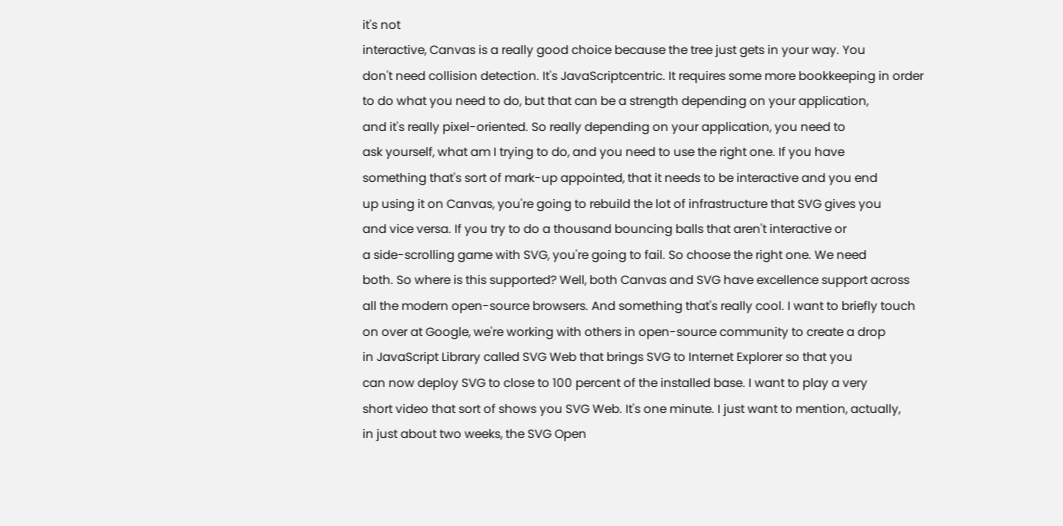it's not
interactive, Canvas is a really good choice because the tree just gets in your way. You
don't need collision detection. It's JavaScriptcentric. It requires some more bookkeeping in order
to do what you need to do, but that can be a strength depending on your application,
and it's really pixel-oriented. So really depending on your application, you need to
ask yourself, what am I trying to do, and you need to use the right one. If you have
something that's sort of mark-up appointed, that it needs to be interactive and you end
up using it on Canvas, you're going to rebuild the lot of infrastructure that SVG gives you
and vice versa. If you try to do a thousand bouncing balls that aren't interactive or
a side-scrolling game with SVG, you're going to fail. So choose the right one. We need
both. So where is this supported? Well, both Canvas and SVG have excellence support across
all the modern open-source browsers. And something that's really cool. I want to briefly touch
on over at Google, we're working with others in open-source community to create a drop
in JavaScript Library called SVG Web that brings SVG to Internet Explorer so that you
can now deploy SVG to close to 100 percent of the installed base. I want to play a very
short video that sort of shows you SVG Web. It's one minute. I just want to mention, actually,
in just about two weeks, the SVG Open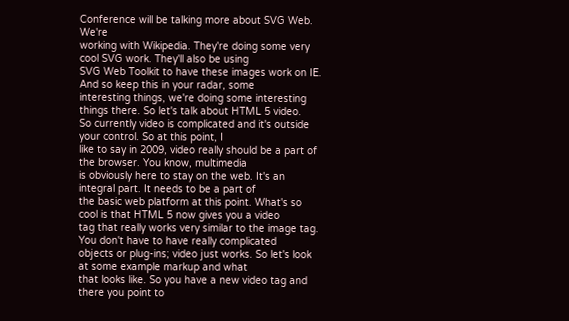Conference will be talking more about SVG Web. We're
working with Wikipedia. They're doing some very cool SVG work. They'll also be using
SVG Web Toolkit to have these images work on IE. And so keep this in your radar, some
interesting things, we're doing some interesting things there. So let's talk about HTML 5 video.
So currently video is complicated and it's outside your control. So at this point, I
like to say in 2009, video really should be a part of the browser. You know, multimedia
is obviously here to stay on the web. It's an integral part. It needs to be a part of
the basic web platform at this point. What's so cool is that HTML 5 now gives you a video
tag that really works very similar to the image tag. You don't have to have really complicated
objects or plug-ins; video just works. So let's look at some example markup and what
that looks like. So you have a new video tag and there you point to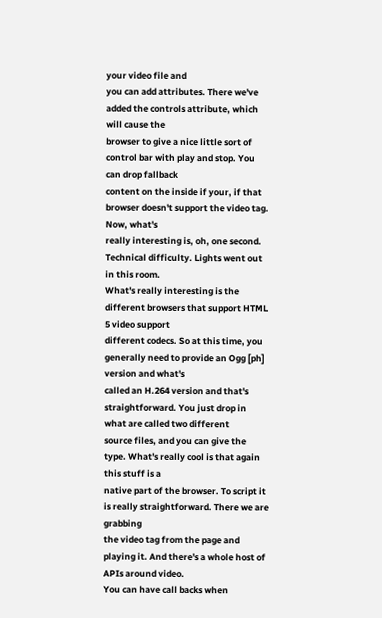your video file and
you can add attributes. There we've added the controls attribute, which will cause the
browser to give a nice little sort of control bar with play and stop. You can drop fallback
content on the inside if your, if that browser doesn't support the video tag. Now, what's
really interesting is, oh, one second. Technical difficulty. Lights went out in this room.
What's really interesting is the different browsers that support HTML 5 video support
different codecs. So at this time, you generally need to provide an Ogg [ph] version and what's
called an H.264 version and that's straightforward. You just drop in what are called two different
source files, and you can give the type. What's really cool is that again this stuff is a
native part of the browser. To script it is really straightforward. There we are grabbing
the video tag from the page and playing it. And there's a whole host of APIs around video.
You can have call backs when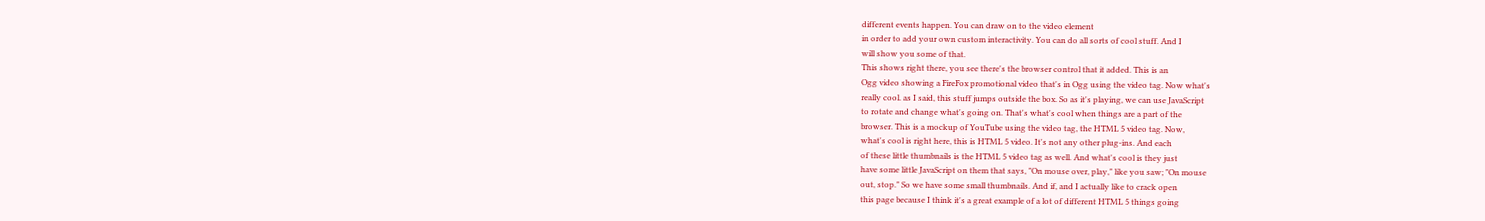different events happen. You can draw on to the video element
in order to add your own custom interactivity. You can do all sorts of cool stuff. And I
will show you some of that.
This shows right there, you see there's the browser control that it added. This is an
Ogg video showing a FireFox promotional video that's in Ogg using the video tag. Now what's
really cool. as I said, this stuff jumps outside the box. So as it's playing, we can use JavaScript
to rotate and change what's going on. That's what's cool when things are a part of the
browser. This is a mockup of YouTube using the video tag, the HTML 5 video tag. Now,
what's cool is right here, this is HTML 5 video. It's not any other plug-ins. And each
of these little thumbnails is the HTML 5 video tag as well. And what's cool is they just
have some little JavaScript on them that says, "On mouse over, play," like you saw; "On mouse
out, stop." So we have some small thumbnails. And if, and I actually like to crack open
this page because I think it's a great example of a lot of different HTML 5 things going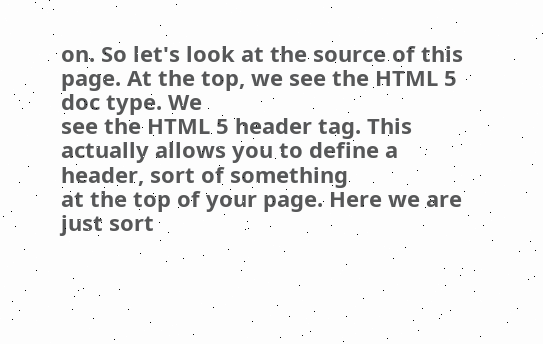on. So let's look at the source of this page. At the top, we see the HTML 5 doc type. We
see the HTML 5 header tag. This actually allows you to define a header, sort of something
at the top of your page. Here we are just sort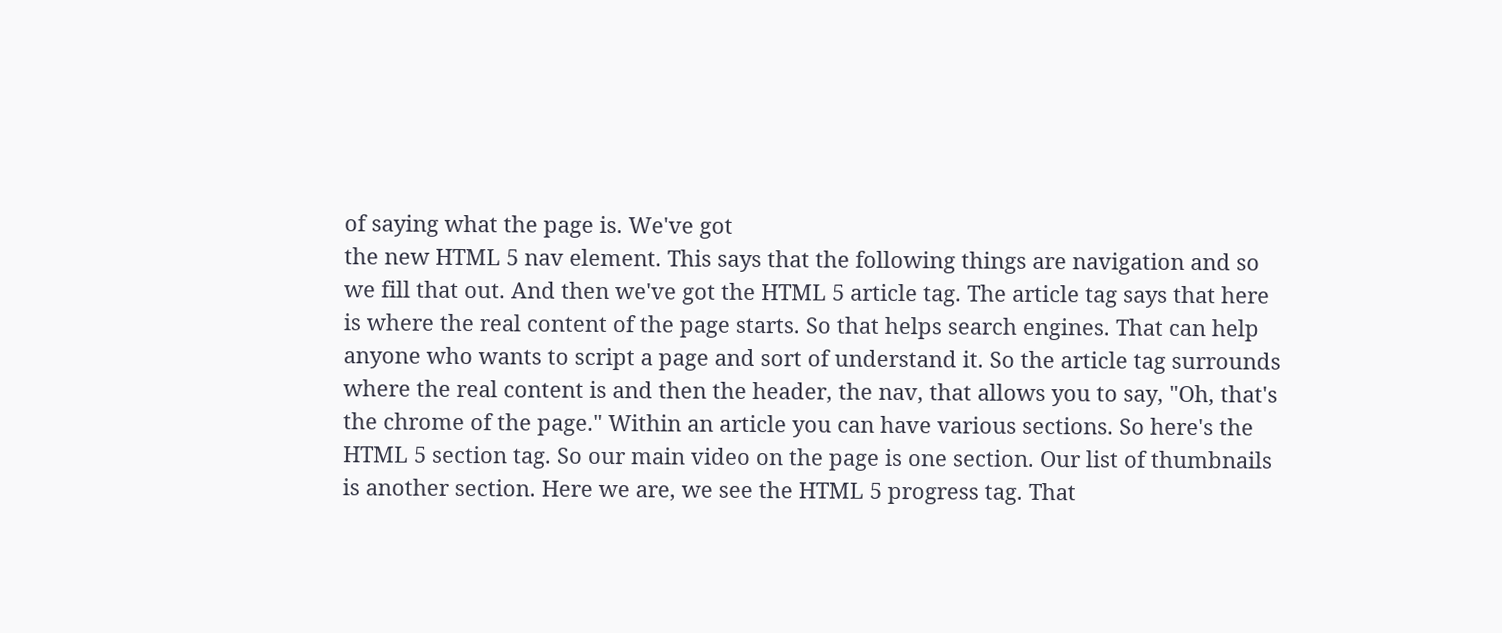of saying what the page is. We've got
the new HTML 5 nav element. This says that the following things are navigation and so
we fill that out. And then we've got the HTML 5 article tag. The article tag says that here
is where the real content of the page starts. So that helps search engines. That can help
anyone who wants to script a page and sort of understand it. So the article tag surrounds
where the real content is and then the header, the nav, that allows you to say, "Oh, that's
the chrome of the page." Within an article you can have various sections. So here's the
HTML 5 section tag. So our main video on the page is one section. Our list of thumbnails
is another section. Here we are, we see the HTML 5 progress tag. That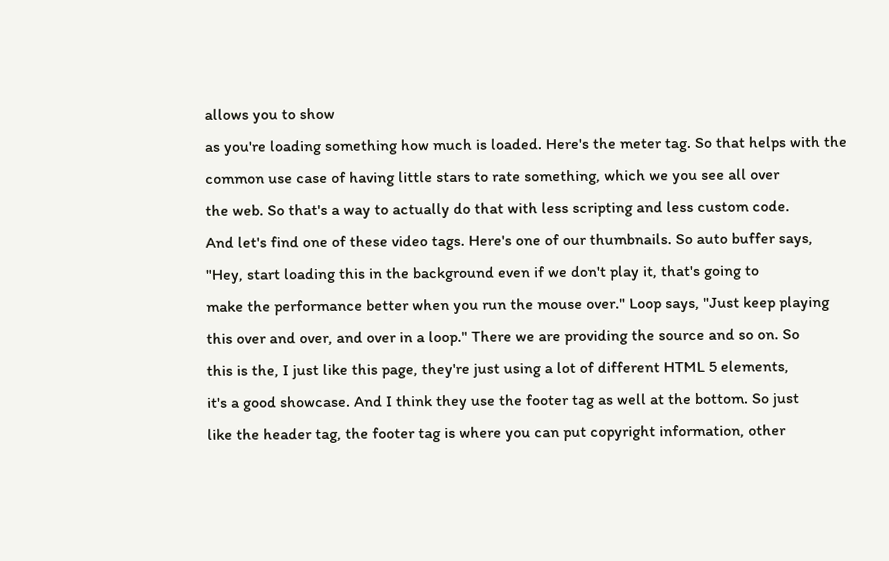allows you to show
as you're loading something how much is loaded. Here's the meter tag. So that helps with the
common use case of having little stars to rate something, which we you see all over
the web. So that's a way to actually do that with less scripting and less custom code.
And let's find one of these video tags. Here's one of our thumbnails. So auto buffer says,
"Hey, start loading this in the background even if we don't play it, that's going to
make the performance better when you run the mouse over." Loop says, "Just keep playing
this over and over, and over in a loop." There we are providing the source and so on. So
this is the, I just like this page, they're just using a lot of different HTML 5 elements,
it's a good showcase. And I think they use the footer tag as well at the bottom. So just
like the header tag, the footer tag is where you can put copyright information, other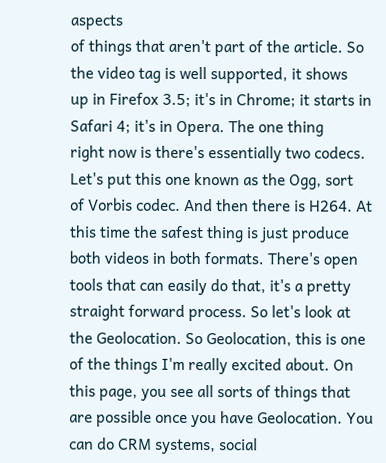aspects
of things that aren't part of the article. So the video tag is well supported, it shows
up in Firefox 3.5; it's in Chrome; it starts in Safari 4; it's in Opera. The one thing
right now is there's essentially two codecs. Let's put this one known as the Ogg, sort
of Vorbis codec. And then there is H264. At this time the safest thing is just produce
both videos in both formats. There's open tools that can easily do that, it's a pretty
straight forward process. So let's look at the Geolocation. So Geolocation, this is one
of the things I'm really excited about. On this page, you see all sorts of things that
are possible once you have Geolocation. You can do CRM systems, social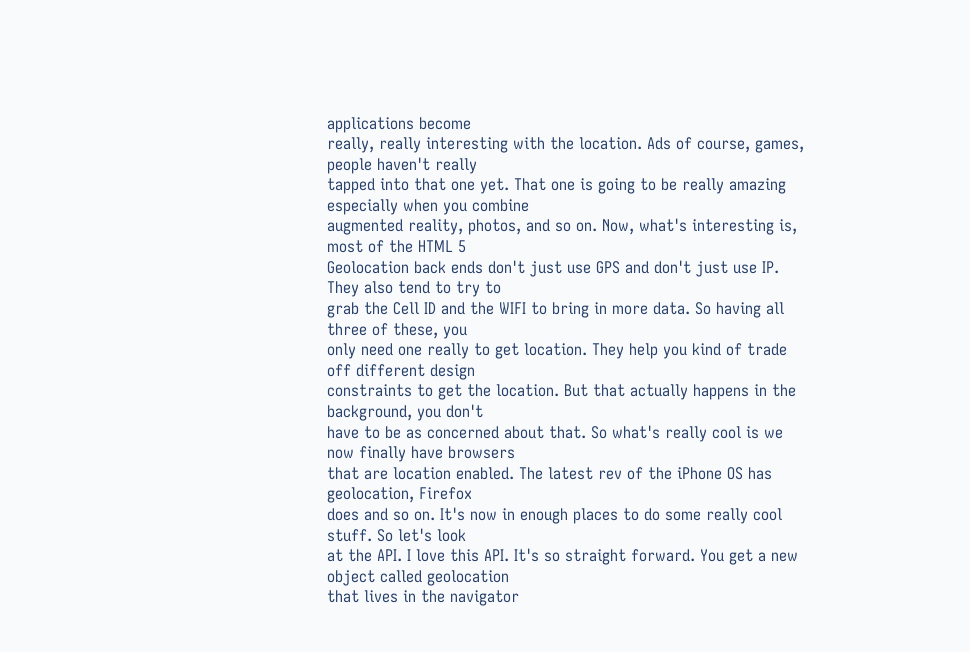applications become
really, really interesting with the location. Ads of course, games, people haven't really
tapped into that one yet. That one is going to be really amazing especially when you combine
augmented reality, photos, and so on. Now, what's interesting is, most of the HTML 5
Geolocation back ends don't just use GPS and don't just use IP. They also tend to try to
grab the Cell ID and the WIFI to bring in more data. So having all three of these, you
only need one really to get location. They help you kind of trade off different design
constraints to get the location. But that actually happens in the background, you don't
have to be as concerned about that. So what's really cool is we now finally have browsers
that are location enabled. The latest rev of the iPhone OS has geolocation, Firefox
does and so on. It's now in enough places to do some really cool stuff. So let's look
at the API. I love this API. It's so straight forward. You get a new object called geolocation
that lives in the navigator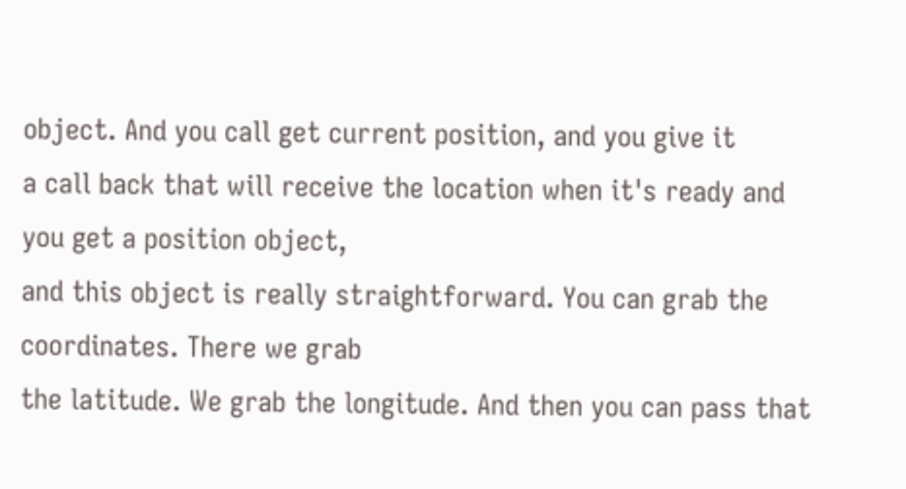object. And you call get current position, and you give it
a call back that will receive the location when it's ready and you get a position object,
and this object is really straightforward. You can grab the coordinates. There we grab
the latitude. We grab the longitude. And then you can pass that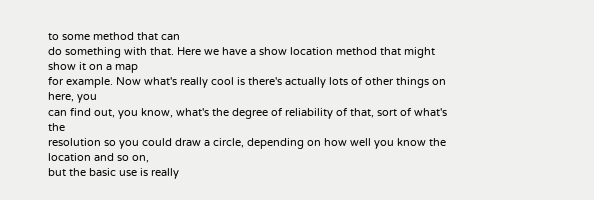to some method that can
do something with that. Here we have a show location method that might show it on a map
for example. Now what's really cool is there's actually lots of other things on here, you
can find out, you know, what's the degree of reliability of that, sort of what's the
resolution so you could draw a circle, depending on how well you know the location and so on,
but the basic use is really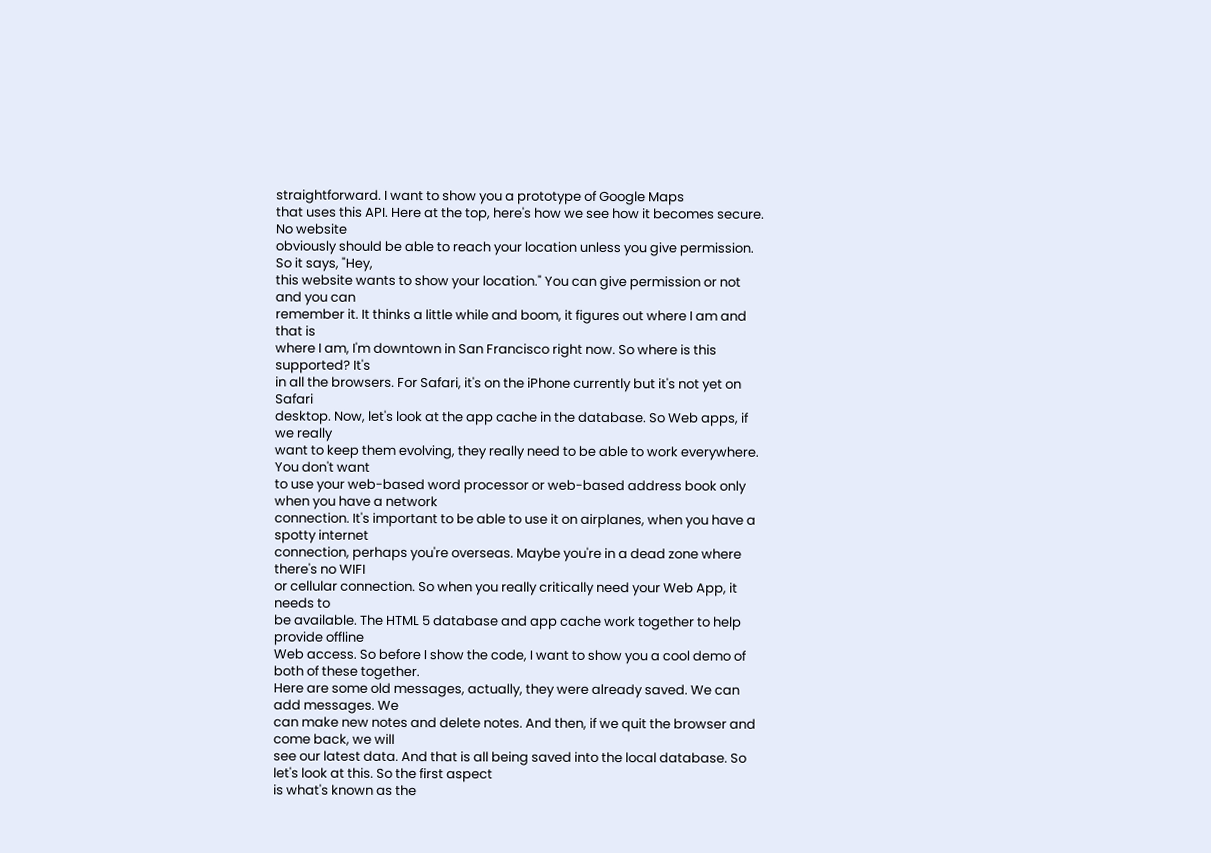straightforward. I want to show you a prototype of Google Maps
that uses this API. Here at the top, here's how we see how it becomes secure. No website
obviously should be able to reach your location unless you give permission. So it says, "Hey,
this website wants to show your location." You can give permission or not and you can
remember it. It thinks a little while and boom, it figures out where I am and that is
where I am, I'm downtown in San Francisco right now. So where is this supported? It's
in all the browsers. For Safari, it's on the iPhone currently but it's not yet on Safari
desktop. Now, let's look at the app cache in the database. So Web apps, if we really
want to keep them evolving, they really need to be able to work everywhere. You don't want
to use your web-based word processor or web-based address book only when you have a network
connection. It's important to be able to use it on airplanes, when you have a spotty internet
connection, perhaps you're overseas. Maybe you're in a dead zone where there's no WIFI
or cellular connection. So when you really critically need your Web App, it needs to
be available. The HTML 5 database and app cache work together to help provide offline
Web access. So before I show the code, I want to show you a cool demo of both of these together.
Here are some old messages, actually, they were already saved. We can add messages. We
can make new notes and delete notes. And then, if we quit the browser and come back, we will
see our latest data. And that is all being saved into the local database. So let's look at this. So the first aspect
is what's known as the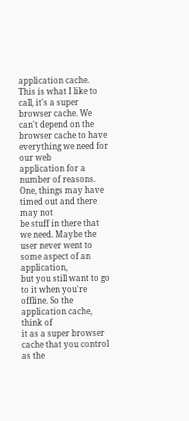application cache. This is what I like to call, it's a super
browser cache. We can't depend on the browser cache to have everything we need for our web
application for a number of reasons. One, things may have timed out and there may not
be stuff in there that we need. Maybe the user never went to some aspect of an application,
but you still want to go to it when you're offline. So the application cache, think of
it as a super browser cache that you control as the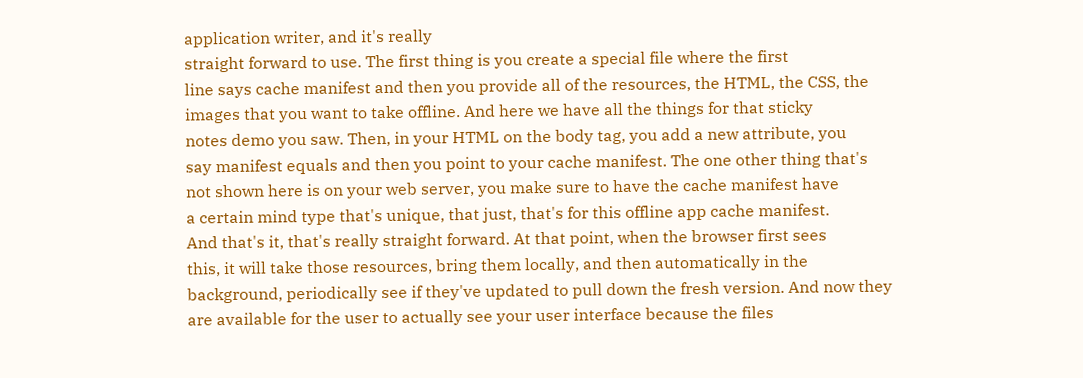application writer, and it's really
straight forward to use. The first thing is you create a special file where the first
line says cache manifest and then you provide all of the resources, the HTML, the CSS, the
images that you want to take offline. And here we have all the things for that sticky
notes demo you saw. Then, in your HTML on the body tag, you add a new attribute, you
say manifest equals and then you point to your cache manifest. The one other thing that's
not shown here is on your web server, you make sure to have the cache manifest have
a certain mind type that's unique, that just, that's for this offline app cache manifest.
And that's it, that's really straight forward. At that point, when the browser first sees
this, it will take those resources, bring them locally, and then automatically in the
background, periodically see if they've updated to pull down the fresh version. And now they
are available for the user to actually see your user interface because the files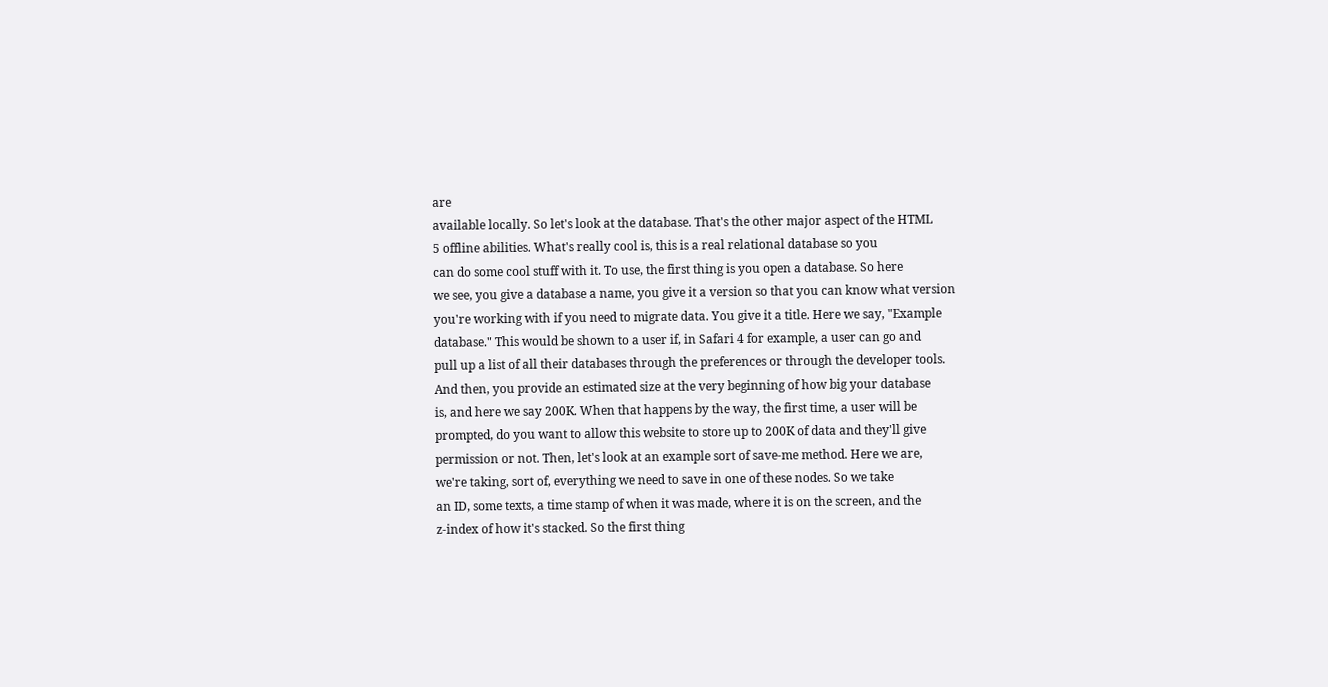are
available locally. So let's look at the database. That's the other major aspect of the HTML
5 offline abilities. What's really cool is, this is a real relational database so you
can do some cool stuff with it. To use, the first thing is you open a database. So here
we see, you give a database a name, you give it a version so that you can know what version
you're working with if you need to migrate data. You give it a title. Here we say, "Example
database." This would be shown to a user if, in Safari 4 for example, a user can go and
pull up a list of all their databases through the preferences or through the developer tools.
And then, you provide an estimated size at the very beginning of how big your database
is, and here we say 200K. When that happens by the way, the first time, a user will be
prompted, do you want to allow this website to store up to 200K of data and they'll give
permission or not. Then, let's look at an example sort of save-me method. Here we are,
we're taking, sort of, everything we need to save in one of these nodes. So we take
an ID, some texts, a time stamp of when it was made, where it is on the screen, and the
z-index of how it's stacked. So the first thing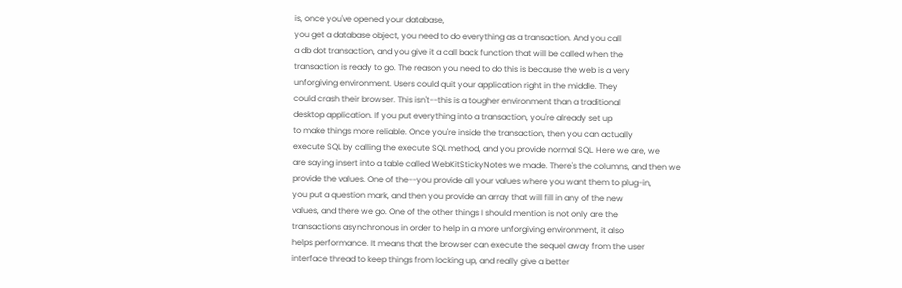is, once you've opened your database,
you get a database object, you need to do everything as a transaction. And you call
a db dot transaction, and you give it a call back function that will be called when the
transaction is ready to go. The reason you need to do this is because the web is a very
unforgiving environment. Users could quit your application right in the middle. They
could crash their browser. This isn't--this is a tougher environment than a traditional
desktop application. If you put everything into a transaction, you're already set up
to make things more reliable. Once you're inside the transaction, then you can actually
execute SQL by calling the execute SQL method, and you provide normal SQL. Here we are, we
are saying insert into a table called WebKitStickyNotes we made. There's the columns, and then we
provide the values. One of the--you provide all your values where you want them to plug-in,
you put a question mark, and then you provide an array that will fill in any of the new
values, and there we go. One of the other things I should mention is not only are the
transactions asynchronous in order to help in a more unforgiving environment, it also
helps performance. It means that the browser can execute the sequel away from the user
interface thread to keep things from locking up, and really give a better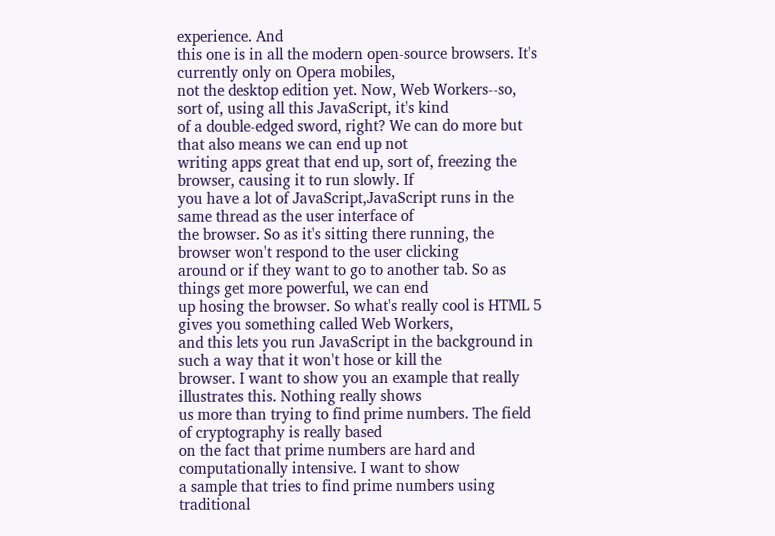experience. And
this one is in all the modern open-source browsers. It's currently only on Opera mobiles,
not the desktop edition yet. Now, Web Workers--so, sort of, using all this JavaScript, it's kind
of a double-edged sword, right? We can do more but that also means we can end up not
writing apps great that end up, sort of, freezing the browser, causing it to run slowly. If
you have a lot of JavaScript,JavaScript runs in the same thread as the user interface of
the browser. So as it's sitting there running, the browser won't respond to the user clicking
around or if they want to go to another tab. So as things get more powerful, we can end
up hosing the browser. So what's really cool is HTML 5 gives you something called Web Workers,
and this lets you run JavaScript in the background in such a way that it won't hose or kill the
browser. I want to show you an example that really illustrates this. Nothing really shows
us more than trying to find prime numbers. The field of cryptography is really based
on the fact that prime numbers are hard and computationally intensive. I want to show
a sample that tries to find prime numbers using traditional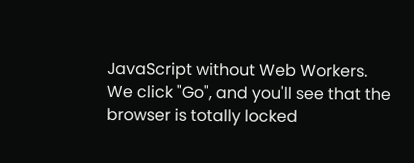JavaScript without Web Workers.
We click "Go", and you'll see that the browser is totally locked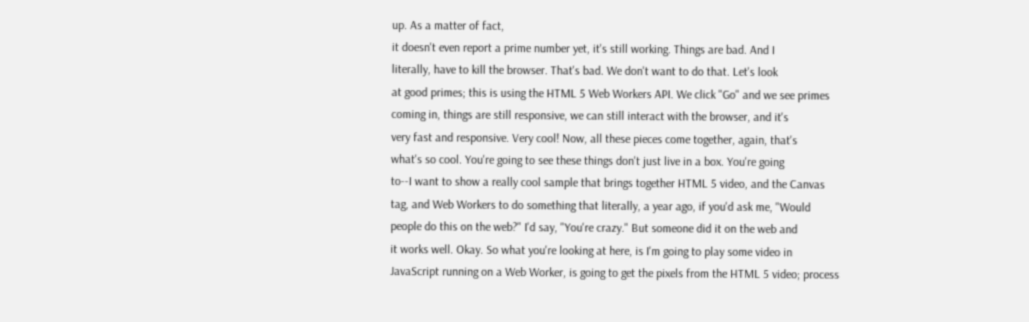up. As a matter of fact,
it doesn't even report a prime number yet, it's still working. Things are bad. And I
literally, have to kill the browser. That's bad. We don't want to do that. Let's look
at good primes; this is using the HTML 5 Web Workers API. We click "Go" and we see primes
coming in, things are still responsive, we can still interact with the browser, and it's
very fast and responsive. Very cool! Now, all these pieces come together, again, that's
what's so cool. You're going to see these things don't just live in a box. You're going
to--I want to show a really cool sample that brings together HTML 5 video, and the Canvas
tag, and Web Workers to do something that literally, a year ago, if you'd ask me, "Would
people do this on the web?" I'd say, "You're crazy." But someone did it on the web and
it works well. Okay. So what you're looking at here, is I'm going to play some video in
JavaScript running on a Web Worker, is going to get the pixels from the HTML 5 video; process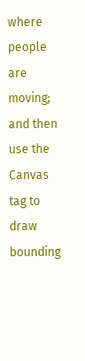where people are moving; and then use the Canvas tag to draw bounding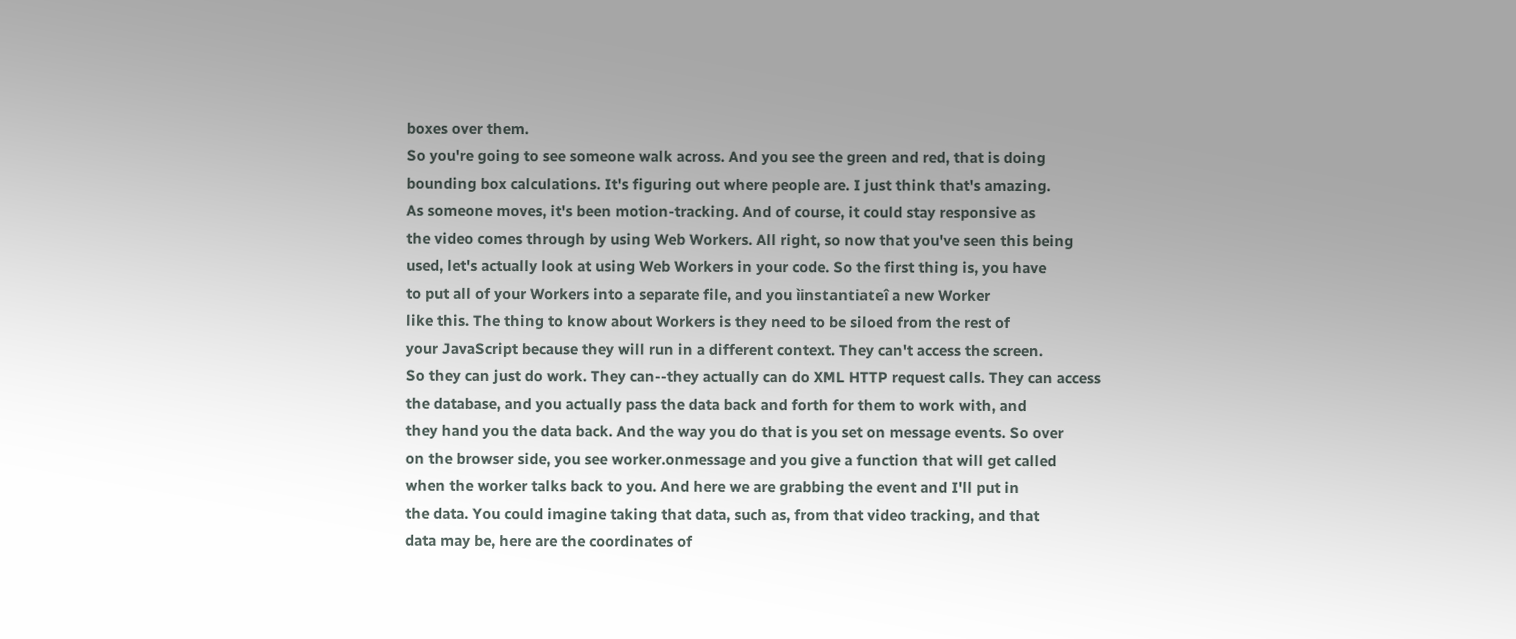boxes over them.
So you're going to see someone walk across. And you see the green and red, that is doing
bounding box calculations. It's figuring out where people are. I just think that's amazing.
As someone moves, it's been motion-tracking. And of course, it could stay responsive as
the video comes through by using Web Workers. All right, so now that you've seen this being
used, let's actually look at using Web Workers in your code. So the first thing is, you have
to put all of your Workers into a separate file, and you ìinstantiateî a new Worker
like this. The thing to know about Workers is they need to be siloed from the rest of
your JavaScript because they will run in a different context. They can't access the screen.
So they can just do work. They can--they actually can do XML HTTP request calls. They can access
the database, and you actually pass the data back and forth for them to work with, and
they hand you the data back. And the way you do that is you set on message events. So over
on the browser side, you see worker.onmessage and you give a function that will get called
when the worker talks back to you. And here we are grabbing the event and I'll put in
the data. You could imagine taking that data, such as, from that video tracking, and that
data may be, here are the coordinates of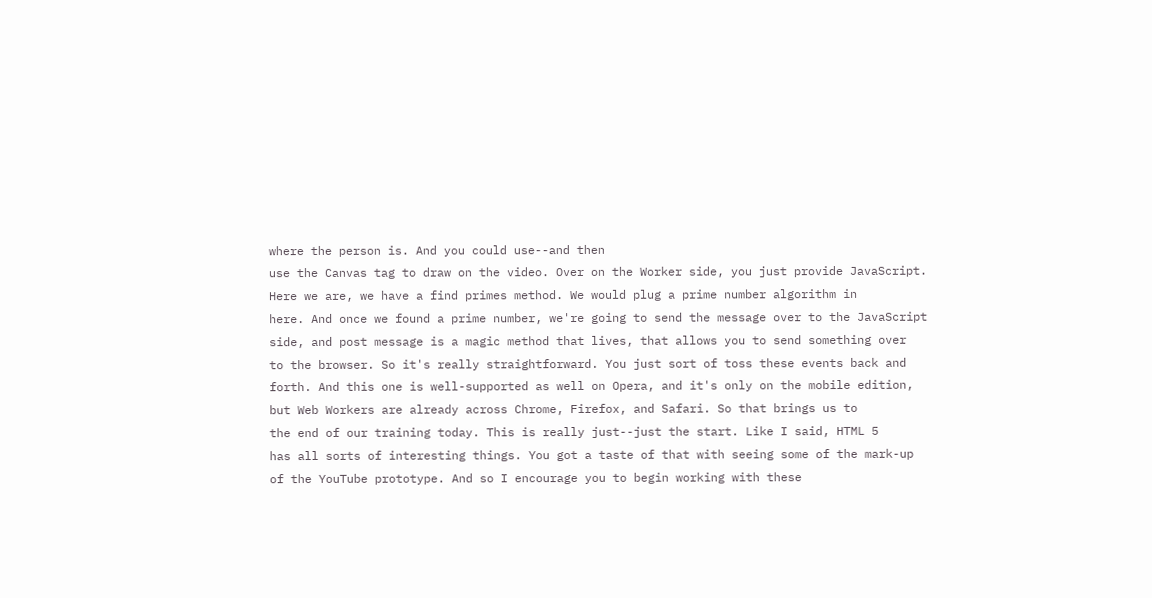where the person is. And you could use--and then
use the Canvas tag to draw on the video. Over on the Worker side, you just provide JavaScript.
Here we are, we have a find primes method. We would plug a prime number algorithm in
here. And once we found a prime number, we're going to send the message over to the JavaScript
side, and post message is a magic method that lives, that allows you to send something over
to the browser. So it's really straightforward. You just sort of toss these events back and
forth. And this one is well-supported as well on Opera, and it's only on the mobile edition,
but Web Workers are already across Chrome, Firefox, and Safari. So that brings us to
the end of our training today. This is really just--just the start. Like I said, HTML 5
has all sorts of interesting things. You got a taste of that with seeing some of the mark-up
of the YouTube prototype. And so I encourage you to begin working with these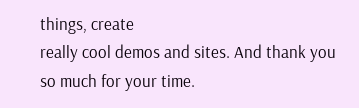things, create
really cool demos and sites. And thank you so much for your time.